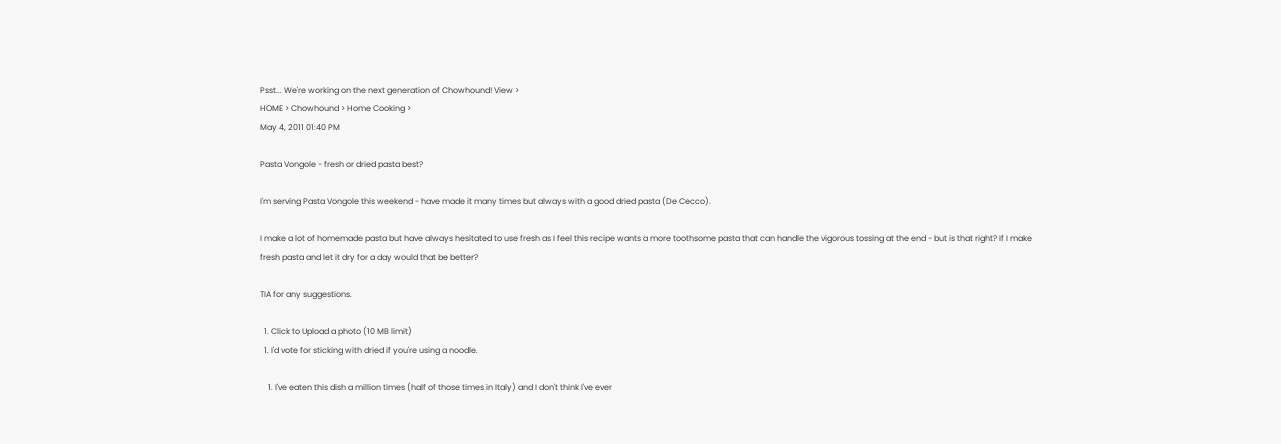Psst... We're working on the next generation of Chowhound! View >
HOME > Chowhound > Home Cooking >
May 4, 2011 01:40 PM

Pasta Vongole - fresh or dried pasta best?

I'm serving Pasta Vongole this weekend - have made it many times but always with a good dried pasta (De Cecco).

I make a lot of homemade pasta but have always hesitated to use fresh as I feel this recipe wants a more toothsome pasta that can handle the vigorous tossing at the end - but is that right? If I make fresh pasta and let it dry for a day would that be better?

TIA for any suggestions.

  1. Click to Upload a photo (10 MB limit)
  1. I'd vote for sticking with dried if you're using a noodle.

    1. I've eaten this dish a million times (half of those times in Italy) and I don't think I've ever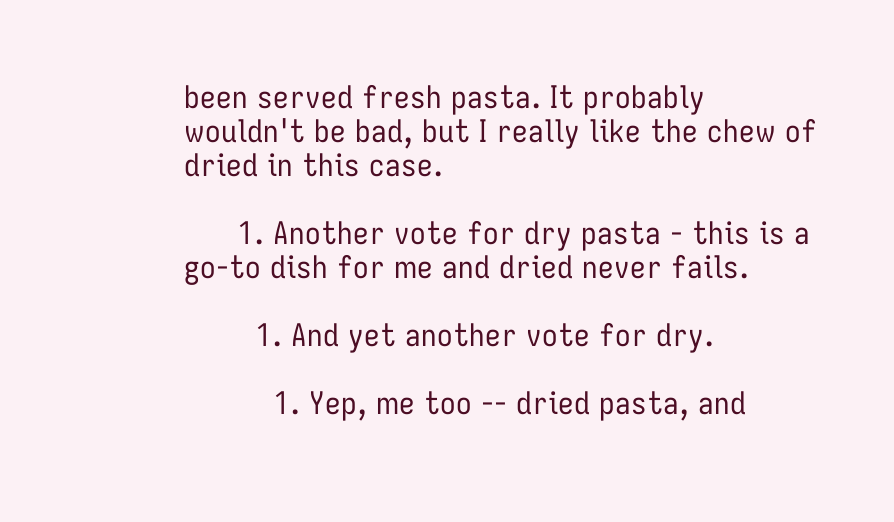been served fresh pasta. It probably wouldn't be bad, but I really like the chew of dried in this case.

      1. Another vote for dry pasta - this is a go-to dish for me and dried never fails.

        1. And yet another vote for dry.

          1. Yep, me too -- dried pasta, and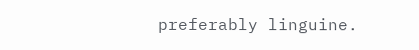preferably linguine.